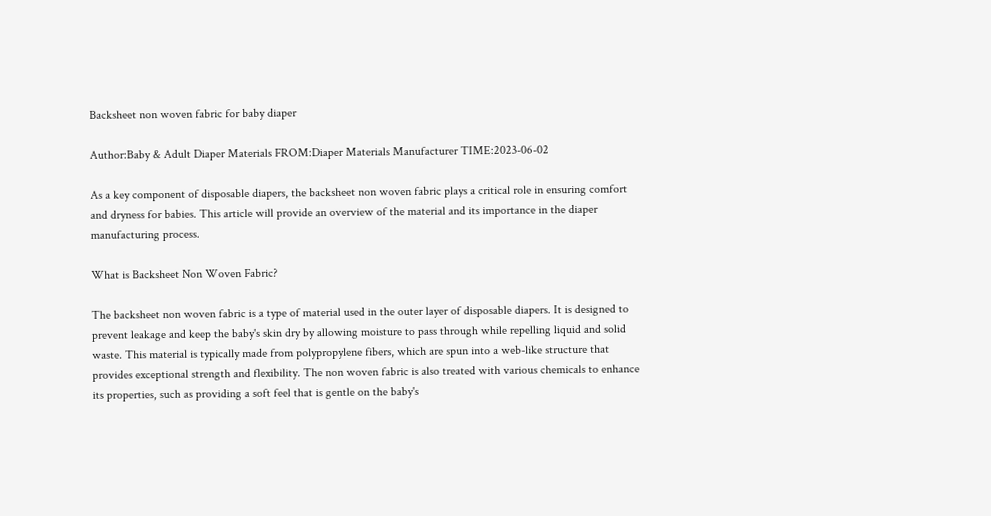Backsheet non woven fabric for baby diaper

Author:Baby & Adult Diaper Materials FROM:Diaper Materials Manufacturer TIME:2023-06-02

As a key component of disposable diapers, the backsheet non woven fabric plays a critical role in ensuring comfort and dryness for babies. This article will provide an overview of the material and its importance in the diaper manufacturing process.

What is Backsheet Non Woven Fabric?

The backsheet non woven fabric is a type of material used in the outer layer of disposable diapers. It is designed to prevent leakage and keep the baby's skin dry by allowing moisture to pass through while repelling liquid and solid waste. This material is typically made from polypropylene fibers, which are spun into a web-like structure that provides exceptional strength and flexibility. The non woven fabric is also treated with various chemicals to enhance its properties, such as providing a soft feel that is gentle on the baby's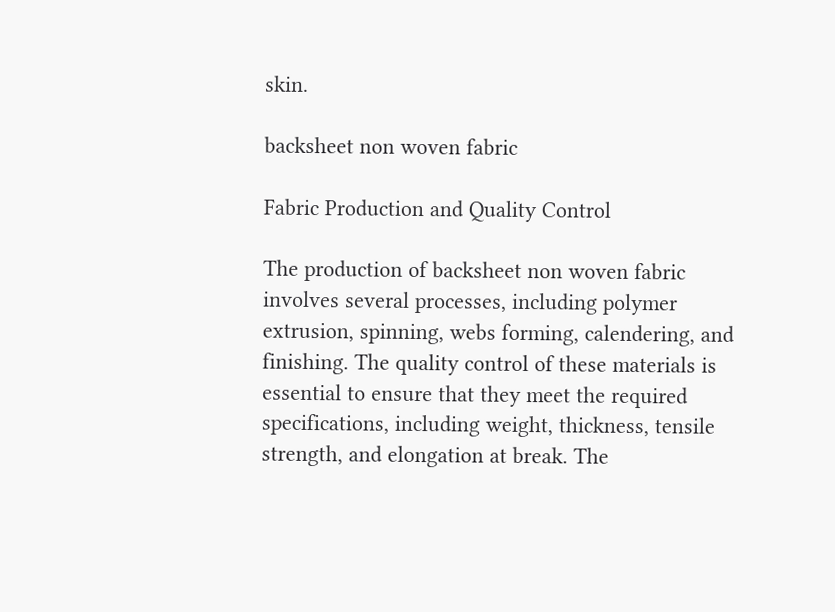skin.

backsheet non woven fabric

Fabric Production and Quality Control

The production of backsheet non woven fabric involves several processes, including polymer extrusion, spinning, webs forming, calendering, and finishing. The quality control of these materials is essential to ensure that they meet the required specifications, including weight, thickness, tensile strength, and elongation at break. The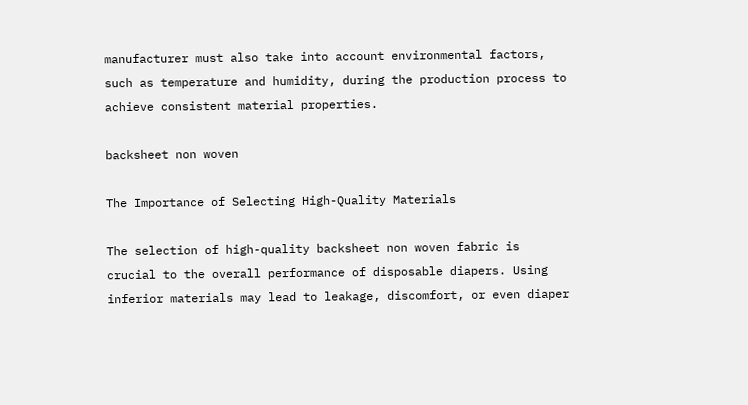manufacturer must also take into account environmental factors, such as temperature and humidity, during the production process to achieve consistent material properties.

backsheet non woven

The Importance of Selecting High-Quality Materials

The selection of high-quality backsheet non woven fabric is crucial to the overall performance of disposable diapers. Using inferior materials may lead to leakage, discomfort, or even diaper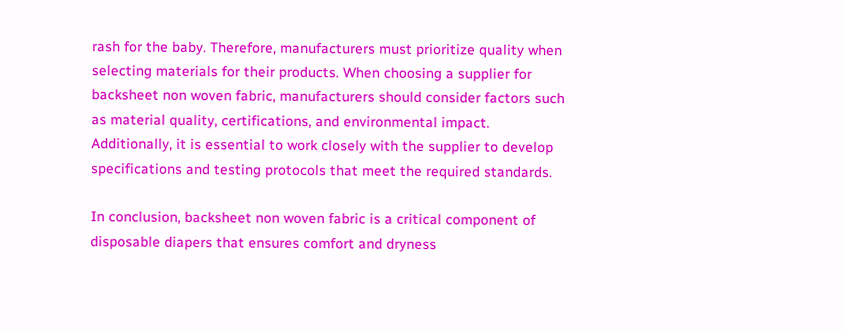rash for the baby. Therefore, manufacturers must prioritize quality when selecting materials for their products. When choosing a supplier for backsheet non woven fabric, manufacturers should consider factors such as material quality, certifications, and environmental impact. Additionally, it is essential to work closely with the supplier to develop specifications and testing protocols that meet the required standards.

In conclusion, backsheet non woven fabric is a critical component of disposable diapers that ensures comfort and dryness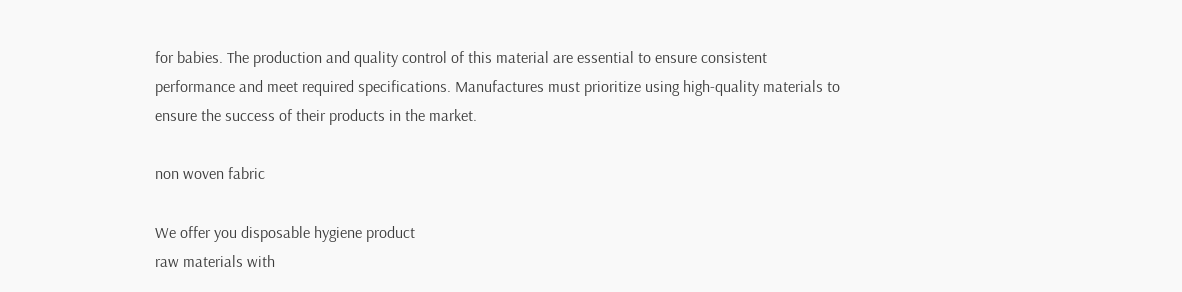for babies. The production and quality control of this material are essential to ensure consistent performance and meet required specifications. Manufactures must prioritize using high-quality materials to ensure the success of their products in the market.

non woven fabric

We offer you disposable hygiene product
raw materials with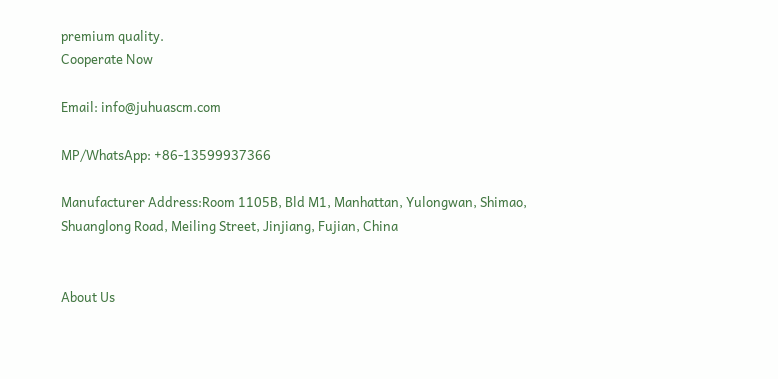premium quality.
Cooperate Now

Email: info@juhuascm.com

MP/WhatsApp: +86-13599937366

Manufacturer Address:Room 1105B, Bld M1, Manhattan, Yulongwan, Shimao, Shuanglong Road, Meiling Street, Jinjiang, Fujian, China


About Us